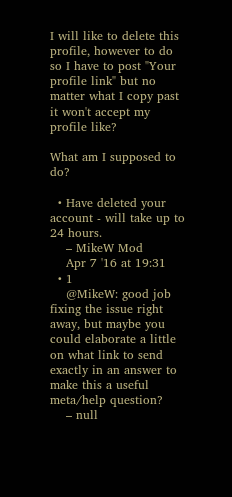I will like to delete this profile, however to do so I have to post "Your profile link" but no matter what I copy past it won't accept my profile like?

What am I supposed to do?

  • Have deleted your account - will take up to 24 hours.
    – MikeW Mod
    Apr 7 '16 at 19:31
  • 1
    @MikeW: good job fixing the issue right away, but maybe you could elaborate a little on what link to send exactly in an answer to make this a useful meta/help question?
    – null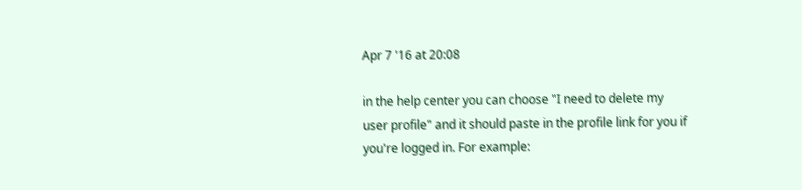Apr 7 '16 at 20:08

in the help center you can choose "I need to delete my user profile" and it should paste in the profile link for you if you're logged in. For example: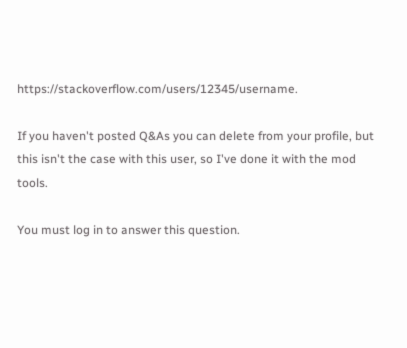https://stackoverflow.com/users/12345/username.

If you haven't posted Q&As you can delete from your profile, but this isn't the case with this user, so I've done it with the mod tools.

You must log in to answer this question.